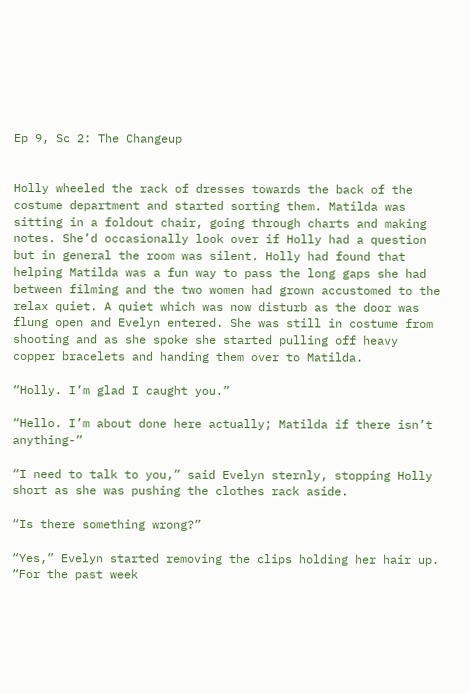Ep 9, Sc 2: The Changeup


Holly wheeled the rack of dresses towards the back of the costume department and started sorting them. Matilda was sitting in a foldout chair, going through charts and making notes. She’d occasionally look over if Holly had a question but in general the room was silent. Holly had found that helping Matilda was a fun way to pass the long gaps she had between filming and the two women had grown accustomed to the relax quiet. A quiet which was now disturb as the door was flung open and Evelyn entered. She was still in costume from shooting and as she spoke she started pulling off heavy copper bracelets and handing them over to Matilda.

“Holly. I’m glad I caught you.”

“Hello. I’m about done here actually; Matilda if there isn’t anything-”

“I need to talk to you,” said Evelyn sternly, stopping Holly short as she was pushing the clothes rack aside.

“Is there something wrong?”

“Yes,” Evelyn started removing the clips holding her hair up. “For the past week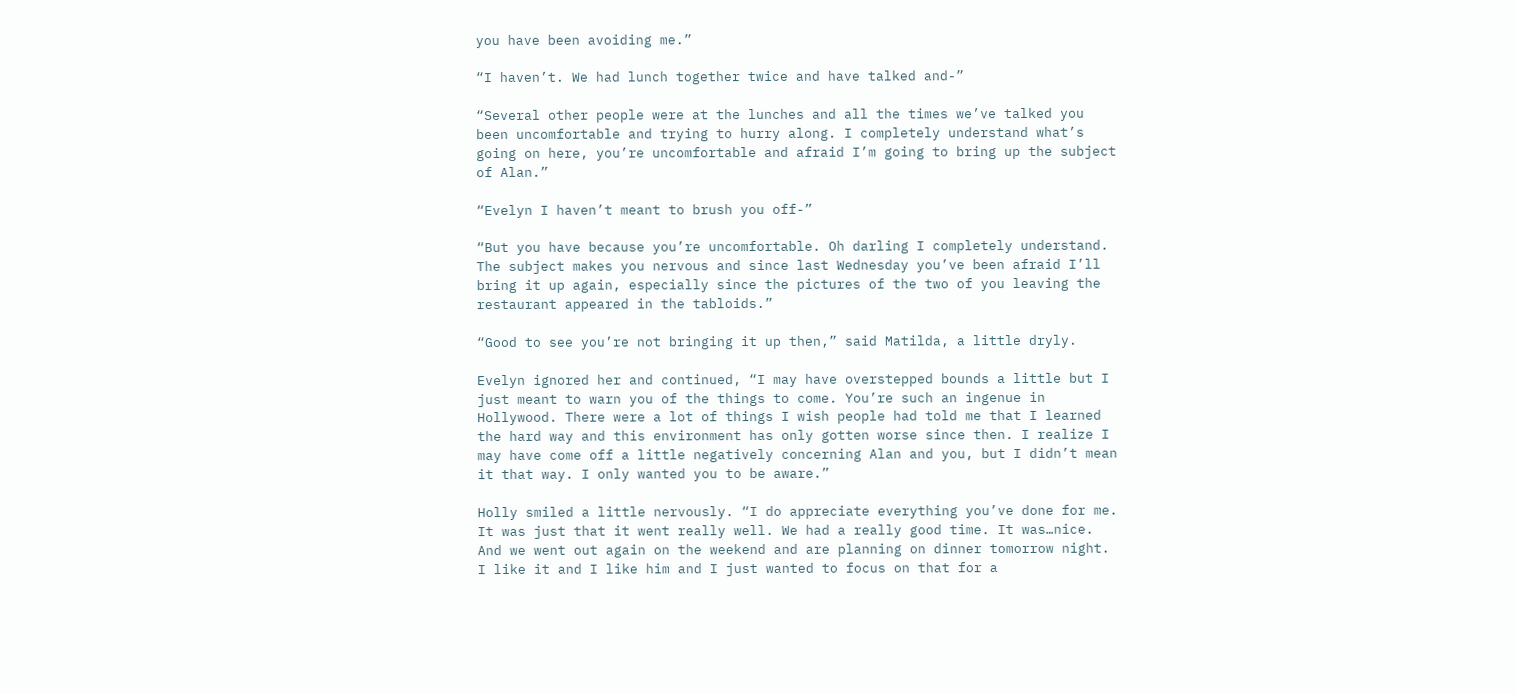you have been avoiding me.”

“I haven’t. We had lunch together twice and have talked and-”

“Several other people were at the lunches and all the times we’ve talked you been uncomfortable and trying to hurry along. I completely understand what’s going on here, you’re uncomfortable and afraid I’m going to bring up the subject of Alan.”

“Evelyn I haven’t meant to brush you off-”

“But you have because you’re uncomfortable. Oh darling I completely understand. The subject makes you nervous and since last Wednesday you’ve been afraid I’ll bring it up again, especially since the pictures of the two of you leaving the restaurant appeared in the tabloids.”

“Good to see you’re not bringing it up then,” said Matilda, a little dryly.

Evelyn ignored her and continued, “I may have overstepped bounds a little but I just meant to warn you of the things to come. You’re such an ingenue in Hollywood. There were a lot of things I wish people had told me that I learned the hard way and this environment has only gotten worse since then. I realize I may have come off a little negatively concerning Alan and you, but I didn’t mean it that way. I only wanted you to be aware.”

Holly smiled a little nervously. “I do appreciate everything you’ve done for me. It was just that it went really well. We had a really good time. It was…nice. And we went out again on the weekend and are planning on dinner tomorrow night. I like it and I like him and I just wanted to focus on that for a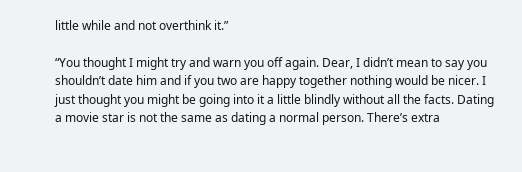little while and not overthink it.”

“You thought I might try and warn you off again. Dear, I didn’t mean to say you shouldn’t date him and if you two are happy together nothing would be nicer. I just thought you might be going into it a little blindly without all the facts. Dating a movie star is not the same as dating a normal person. There’s extra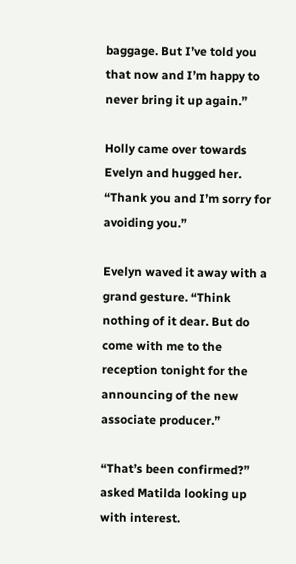baggage. But I’ve told you that now and I’m happy to never bring it up again.”

Holly came over towards Evelyn and hugged her. “Thank you and I’m sorry for avoiding you.”

Evelyn waved it away with a grand gesture. “Think nothing of it dear. But do come with me to the reception tonight for the announcing of the new associate producer.”

“That’s been confirmed?” asked Matilda looking up with interest.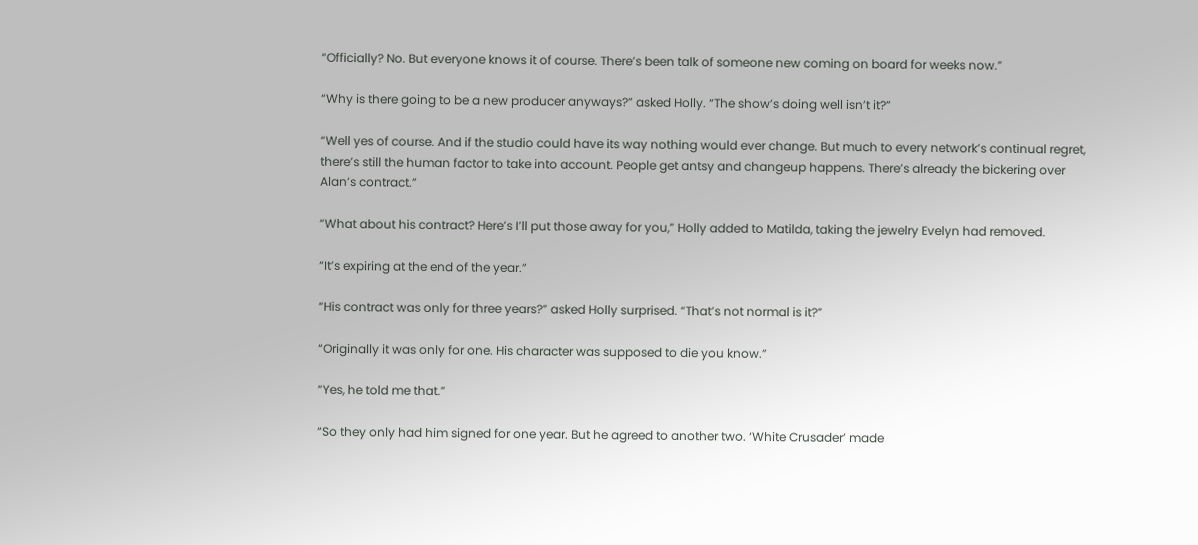“Officially? No. But everyone knows it of course. There’s been talk of someone new coming on board for weeks now.”

“Why is there going to be a new producer anyways?” asked Holly. “The show’s doing well isn’t it?”

“Well yes of course. And if the studio could have its way nothing would ever change. But much to every network’s continual regret, there’s still the human factor to take into account. People get antsy and changeup happens. There’s already the bickering over Alan’s contract.”

“What about his contract? Here’s I’ll put those away for you,” Holly added to Matilda, taking the jewelry Evelyn had removed.

“It’s expiring at the end of the year.”

“His contract was only for three years?” asked Holly surprised. “That’s not normal is it?”

“Originally it was only for one. His character was supposed to die you know.”

“Yes, he told me that.”

“So they only had him signed for one year. But he agreed to another two. ‘White Crusader’ made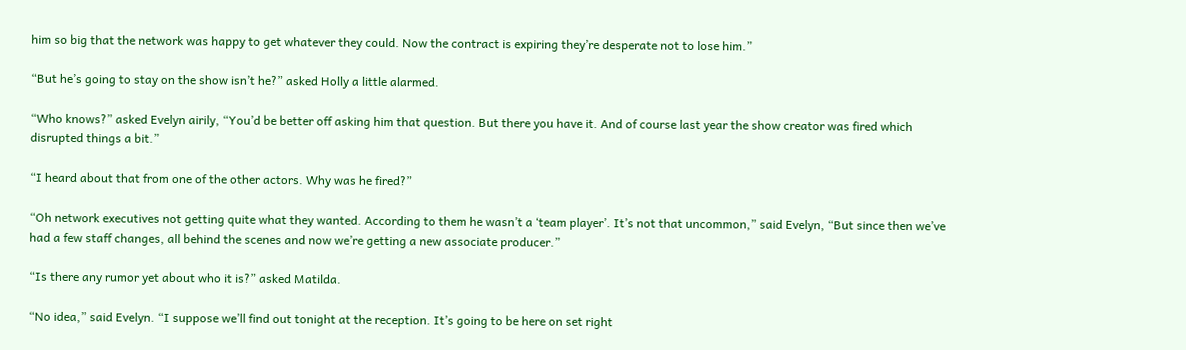him so big that the network was happy to get whatever they could. Now the contract is expiring they’re desperate not to lose him.”

“But he’s going to stay on the show isn’t he?” asked Holly a little alarmed.

“Who knows?” asked Evelyn airily, “You’d be better off asking him that question. But there you have it. And of course last year the show creator was fired which disrupted things a bit.”

“I heard about that from one of the other actors. Why was he fired?”

“Oh network executives not getting quite what they wanted. According to them he wasn’t a ‘team player’. It’s not that uncommon,” said Evelyn, “But since then we’ve had a few staff changes, all behind the scenes and now we’re getting a new associate producer.”

“Is there any rumor yet about who it is?” asked Matilda.

“No idea,” said Evelyn. “I suppose we’ll find out tonight at the reception. It’s going to be here on set right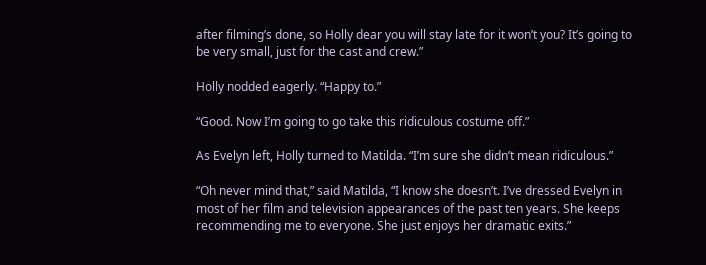after filming’s done, so Holly dear you will stay late for it won’t you? It’s going to be very small, just for the cast and crew.”

Holly nodded eagerly. “Happy to.”

“Good. Now I’m going to go take this ridiculous costume off.”

As Evelyn left, Holly turned to Matilda. “I’m sure she didn’t mean ridiculous.”

“Oh never mind that,” said Matilda, “I know she doesn’t. I’ve dressed Evelyn in most of her film and television appearances of the past ten years. She keeps recommending me to everyone. She just enjoys her dramatic exits.”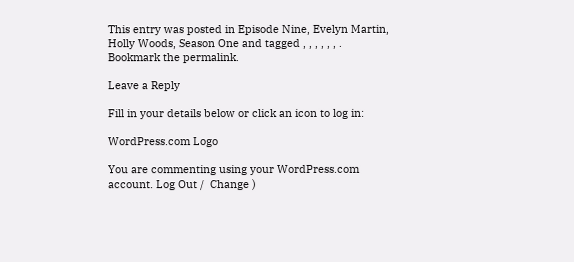This entry was posted in Episode Nine, Evelyn Martin, Holly Woods, Season One and tagged , , , , , , . Bookmark the permalink.

Leave a Reply

Fill in your details below or click an icon to log in:

WordPress.com Logo

You are commenting using your WordPress.com account. Log Out /  Change )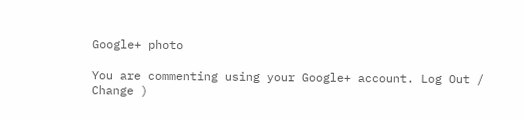Google+ photo

You are commenting using your Google+ account. Log Out /  Change )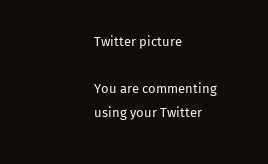Twitter picture

You are commenting using your Twitter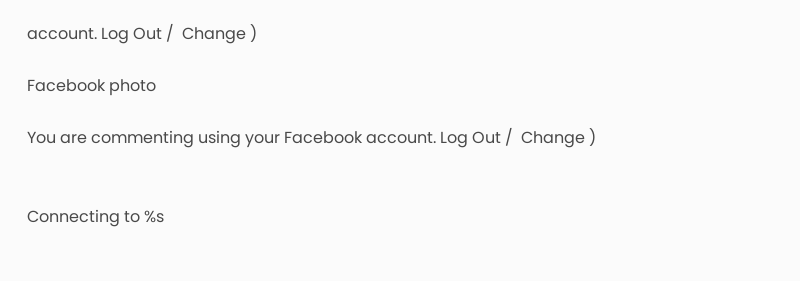account. Log Out /  Change )

Facebook photo

You are commenting using your Facebook account. Log Out /  Change )


Connecting to %s